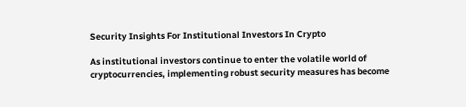Security Insights For Institutional Investors In Crypto

As institutional investors continue to enter the volatile world of cryptocurrencies, implementing robust security measures has become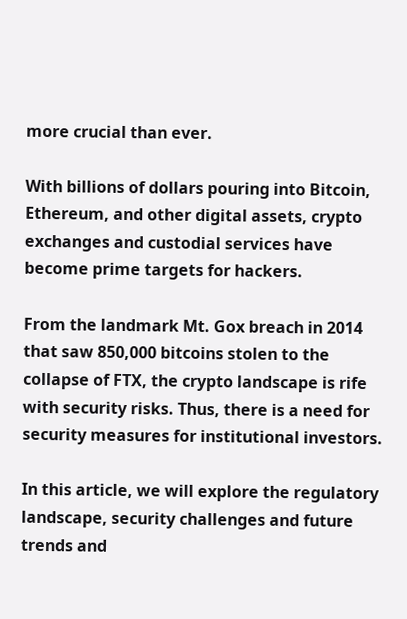more crucial than ever.

With billions of dollars pouring into Bitcoin, Ethereum, and other digital assets, crypto exchanges and custodial services have become prime targets for hackers.

From the landmark Mt. Gox breach in 2014 that saw 850,000 bitcoins stolen to the collapse of FTX, the crypto landscape is rife with security risks. Thus, there is a need for security measures for institutional investors.

In this article, we will explore the regulatory landscape, security challenges and future trends and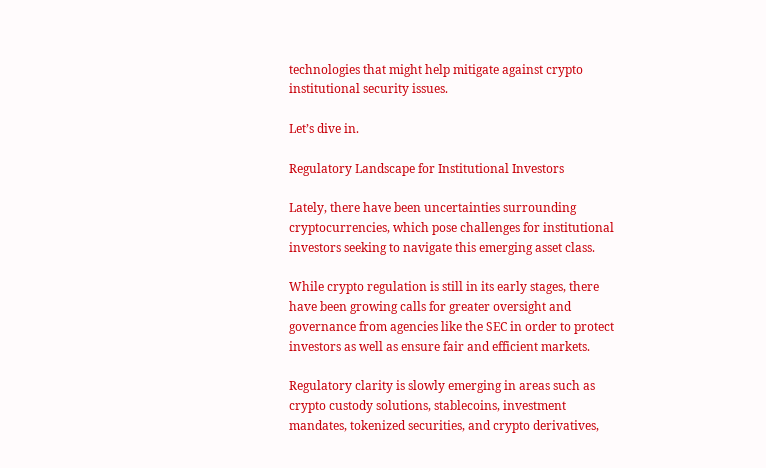technologies that might help mitigate against crypto institutional security issues.

Let’s dive in.

Regulatory Landscape for Institutional Investors

Lately, there have been uncertainties surrounding cryptocurrencies, which pose challenges for institutional investors seeking to navigate this emerging asset class.

While crypto regulation is still in its early stages, there have been growing calls for greater oversight and governance from agencies like the SEC in order to protect investors as well as ensure fair and efficient markets.

Regulatory clarity is slowly emerging in areas such as crypto custody solutions, stablecoins, investment mandates, tokenized securities, and crypto derivatives,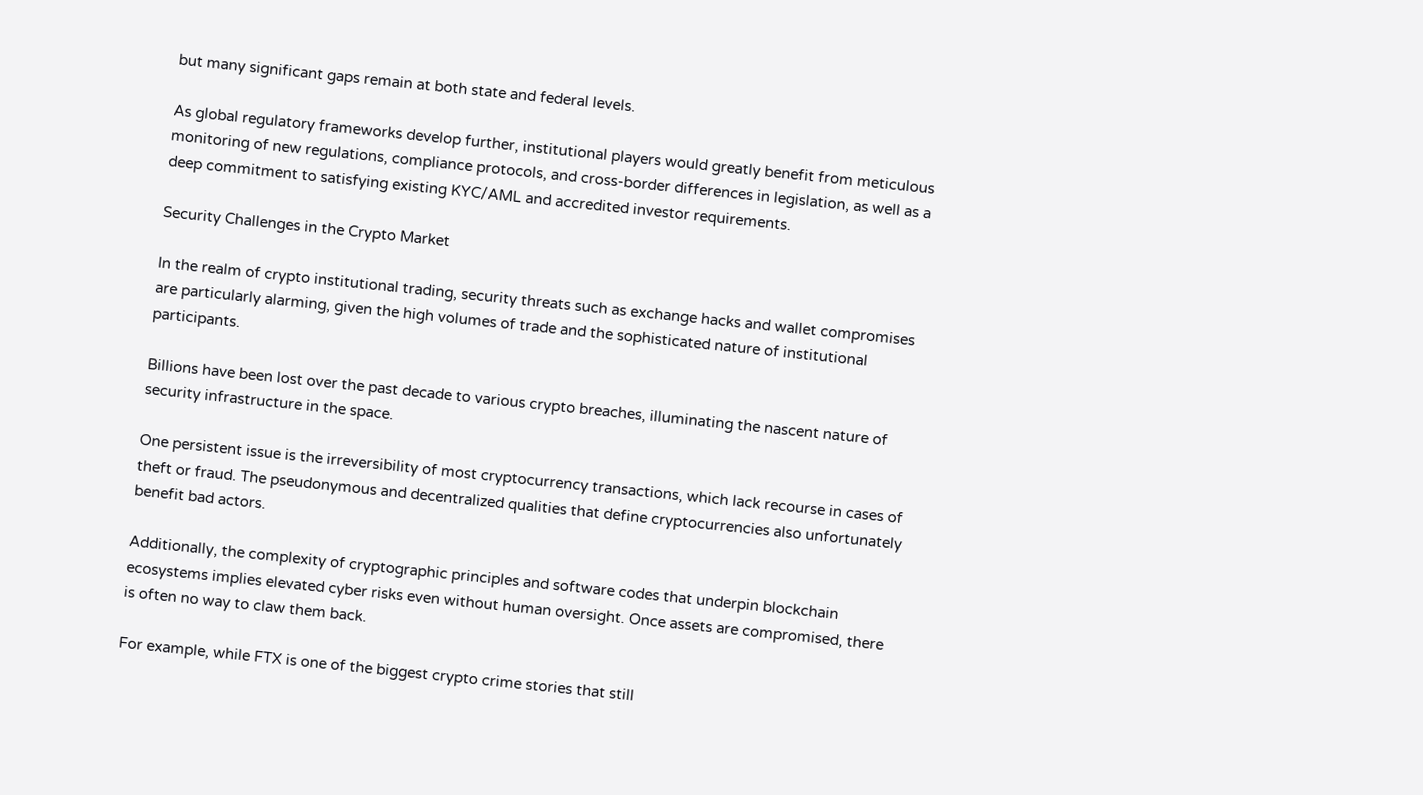but many significant gaps remain at both state and federal levels.

As global regulatory frameworks develop further, institutional players would greatly benefit from meticulous monitoring of new regulations, compliance protocols, and cross-border differences in legislation, as well as a deep commitment to satisfying existing KYC/AML and accredited investor requirements.

Security Challenges in the Crypto Market

In the realm of crypto institutional trading, security threats such as exchange hacks and wallet compromises are particularly alarming, given the high volumes of trade and the sophisticated nature of institutional participants.

Billions have been lost over the past decade to various crypto breaches, illuminating the nascent nature of security infrastructure in the space.

One persistent issue is the irreversibility of most cryptocurrency transactions, which lack recourse in cases of theft or fraud. The pseudonymous and decentralized qualities that define cryptocurrencies also unfortunately benefit bad actors.

Additionally, the complexity of cryptographic principles and software codes that underpin blockchain ecosystems implies elevated cyber risks even without human oversight. Once assets are compromised, there is often no way to claw them back.

For example, while FTX is one of the biggest crypto crime stories that still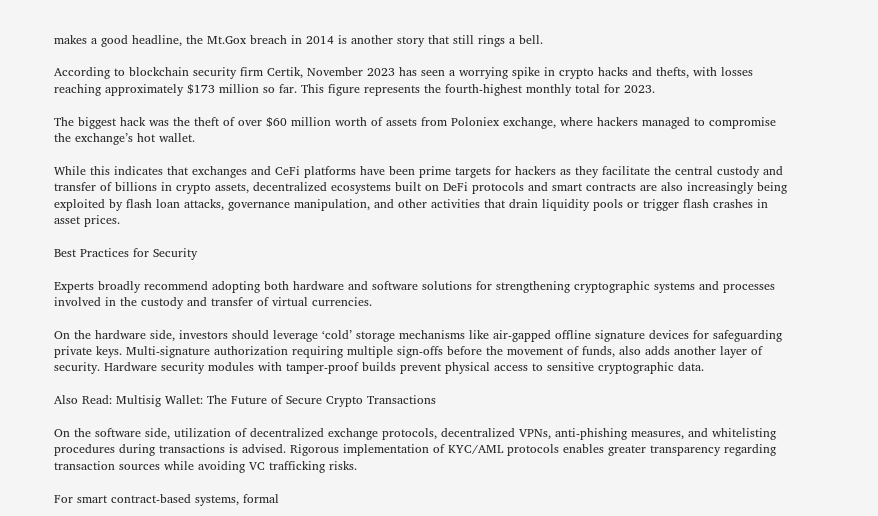makes a good headline, the Mt.Gox breach in 2014 is another story that still rings a bell.

According to blockchain security firm Certik, November 2023 has seen a worrying spike in crypto hacks and thefts, with losses reaching approximately $173 million so far. This figure represents the fourth-highest monthly total for 2023.

The biggest hack was the theft of over $60 million worth of assets from Poloniex exchange, where hackers managed to compromise the exchange’s hot wallet.

While this indicates that exchanges and CeFi platforms have been prime targets for hackers as they facilitate the central custody and transfer of billions in crypto assets, decentralized ecosystems built on DeFi protocols and smart contracts are also increasingly being exploited by flash loan attacks, governance manipulation, and other activities that drain liquidity pools or trigger flash crashes in asset prices.

Best Practices for Security

Experts broadly recommend adopting both hardware and software solutions for strengthening cryptographic systems and processes involved in the custody and transfer of virtual currencies.

On the hardware side, investors should leverage ‘cold’ storage mechanisms like air-gapped offline signature devices for safeguarding private keys. Multi-signature authorization requiring multiple sign-offs before the movement of funds, also adds another layer of security. Hardware security modules with tamper-proof builds prevent physical access to sensitive cryptographic data.

Also Read: Multisig Wallet: The Future of Secure Crypto Transactions

On the software side, utilization of decentralized exchange protocols, decentralized VPNs, anti-phishing measures, and whitelisting procedures during transactions is advised. Rigorous implementation of KYC/AML protocols enables greater transparency regarding transaction sources while avoiding VC trafficking risks.

For smart contract-based systems, formal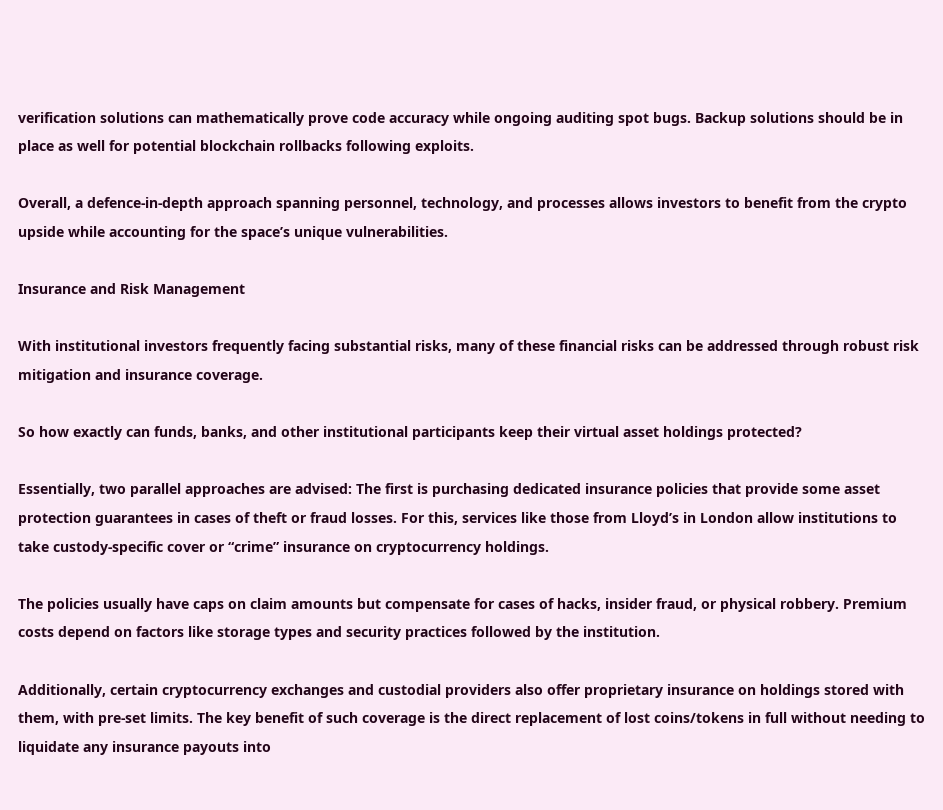verification solutions can mathematically prove code accuracy while ongoing auditing spot bugs. Backup solutions should be in place as well for potential blockchain rollbacks following exploits.

Overall, a defence-in-depth approach spanning personnel, technology, and processes allows investors to benefit from the crypto upside while accounting for the space’s unique vulnerabilities.

Insurance and Risk Management

With institutional investors frequently facing substantial risks, many of these financial risks can be addressed through robust risk mitigation and insurance coverage.

So how exactly can funds, banks, and other institutional participants keep their virtual asset holdings protected?

Essentially, two parallel approaches are advised: The first is purchasing dedicated insurance policies that provide some asset protection guarantees in cases of theft or fraud losses. For this, services like those from Lloyd’s in London allow institutions to take custody-specific cover or “crime” insurance on cryptocurrency holdings.

The policies usually have caps on claim amounts but compensate for cases of hacks, insider fraud, or physical robbery. Premium costs depend on factors like storage types and security practices followed by the institution.

Additionally, certain cryptocurrency exchanges and custodial providers also offer proprietary insurance on holdings stored with them, with pre-set limits. The key benefit of such coverage is the direct replacement of lost coins/tokens in full without needing to liquidate any insurance payouts into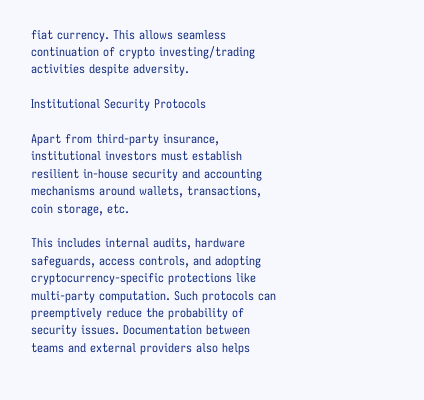fiat currency. This allows seamless continuation of crypto investing/trading activities despite adversity.

Institutional Security Protocols

Apart from third-party insurance, institutional investors must establish resilient in-house security and accounting mechanisms around wallets, transactions, coin storage, etc.

This includes internal audits, hardware safeguards, access controls, and adopting cryptocurrency-specific protections like multi-party computation. Such protocols can preemptively reduce the probability of security issues. Documentation between teams and external providers also helps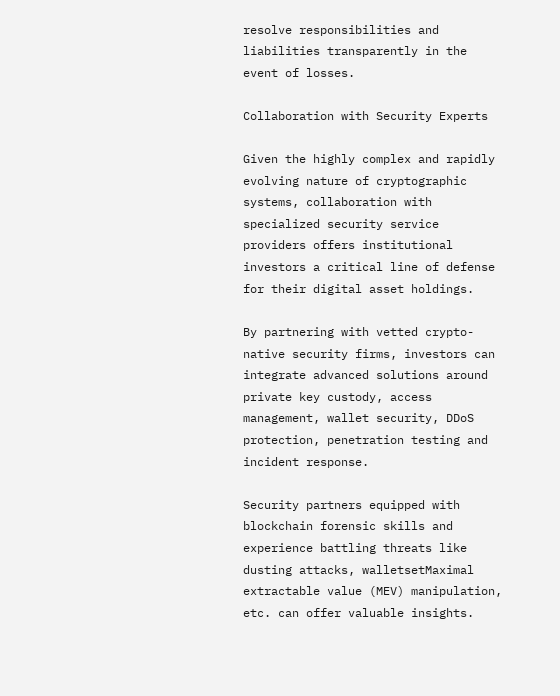resolve responsibilities and liabilities transparently in the event of losses.

Collaboration with Security Experts

Given the highly complex and rapidly evolving nature of cryptographic systems, collaboration with specialized security service providers offers institutional investors a critical line of defense for their digital asset holdings.

By partnering with vetted crypto-native security firms, investors can integrate advanced solutions around private key custody, access management, wallet security, DDoS protection, penetration testing and incident response.

Security partners equipped with blockchain forensic skills and experience battling threats like dusting attacks, walletsetMaximal extractable value (MEV) manipulation, etc. can offer valuable insights.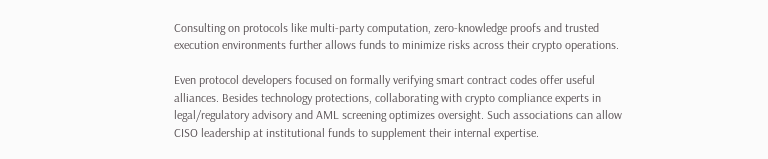Consulting on protocols like multi-party computation, zero-knowledge proofs and trusted execution environments further allows funds to minimize risks across their crypto operations.

Even protocol developers focused on formally verifying smart contract codes offer useful alliances. Besides technology protections, collaborating with crypto compliance experts in legal/regulatory advisory and AML screening optimizes oversight. Such associations can allow CISO leadership at institutional funds to supplement their internal expertise.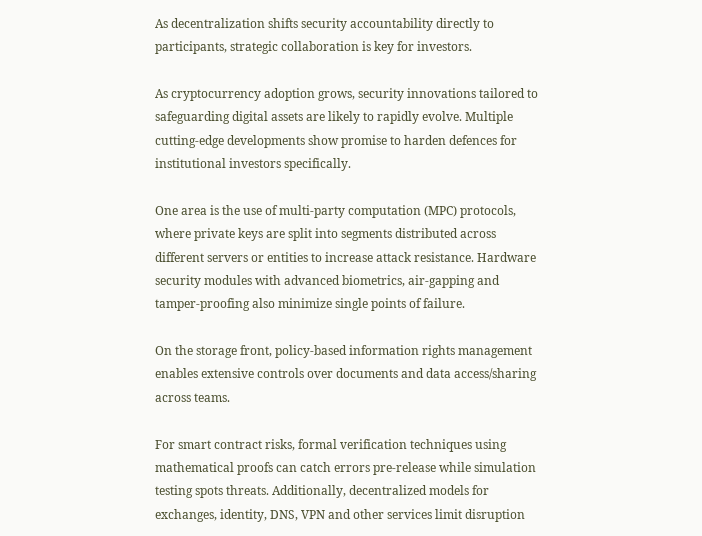As decentralization shifts security accountability directly to participants, strategic collaboration is key for investors.

As cryptocurrency adoption grows, security innovations tailored to safeguarding digital assets are likely to rapidly evolve. Multiple cutting-edge developments show promise to harden defences for institutional investors specifically.

One area is the use of multi-party computation (MPC) protocols, where private keys are split into segments distributed across different servers or entities to increase attack resistance. Hardware security modules with advanced biometrics, air-gapping and tamper-proofing also minimize single points of failure.

On the storage front, policy-based information rights management enables extensive controls over documents and data access/sharing across teams.

For smart contract risks, formal verification techniques using mathematical proofs can catch errors pre-release while simulation testing spots threats. Additionally, decentralized models for exchanges, identity, DNS, VPN and other services limit disruption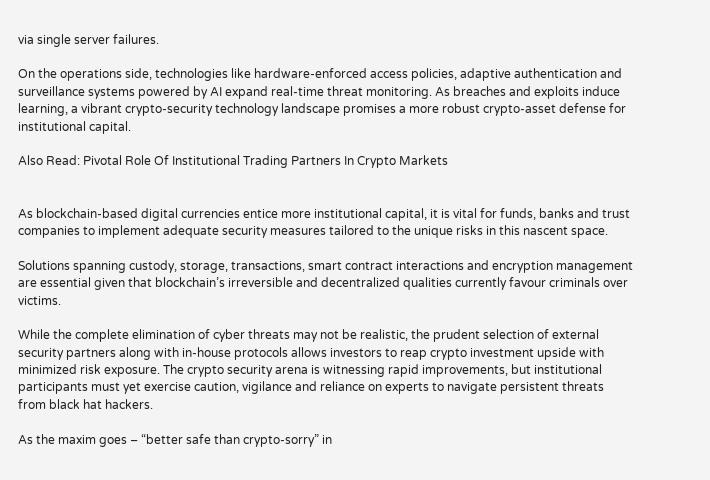via single server failures.

On the operations side, technologies like hardware-enforced access policies, adaptive authentication and surveillance systems powered by AI expand real-time threat monitoring. As breaches and exploits induce learning, a vibrant crypto-security technology landscape promises a more robust crypto-asset defense for institutional capital.

Also Read: Pivotal Role Of Institutional Trading Partners In Crypto Markets


As blockchain-based digital currencies entice more institutional capital, it is vital for funds, banks and trust companies to implement adequate security measures tailored to the unique risks in this nascent space.

Solutions spanning custody, storage, transactions, smart contract interactions and encryption management are essential given that blockchain’s irreversible and decentralized qualities currently favour criminals over victims.

While the complete elimination of cyber threats may not be realistic, the prudent selection of external security partners along with in-house protocols allows investors to reap crypto investment upside with minimized risk exposure. The crypto security arena is witnessing rapid improvements, but institutional participants must yet exercise caution, vigilance and reliance on experts to navigate persistent threats from black hat hackers.

As the maxim goes – “better safe than crypto-sorry” in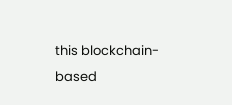this blockchain-based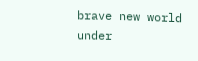brave new world under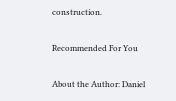construction.

Recommended For You

About the Author: Daniel